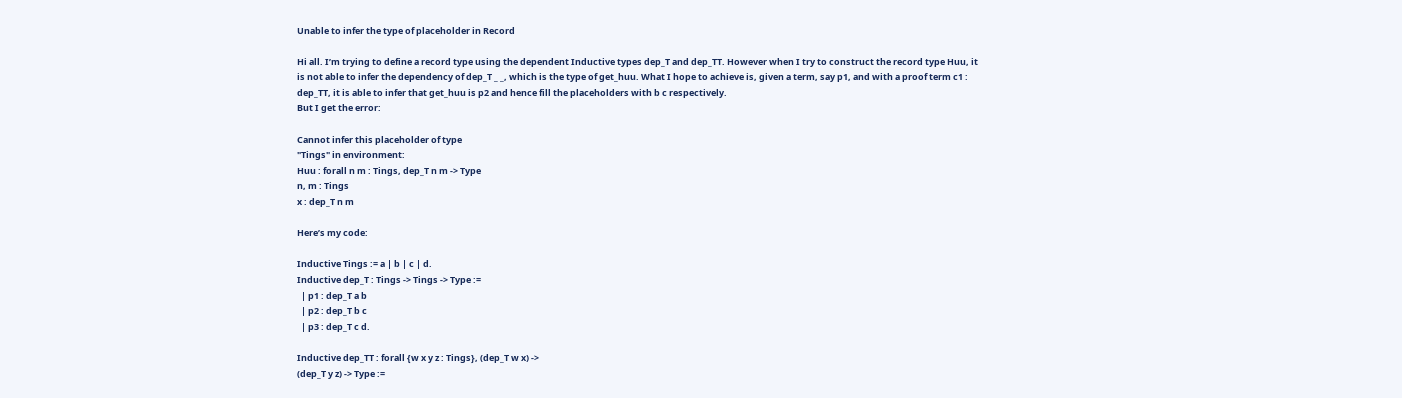Unable to infer the type of placeholder in Record

Hi all. I’m trying to define a record type using the dependent Inductive types dep_T and dep_TT. However when I try to construct the record type Huu, it is not able to infer the dependency of dep_T _ _, which is the type of get_huu. What I hope to achieve is, given a term, say p1, and with a proof term c1 : dep_TT, it is able to infer that get_huu is p2 and hence fill the placeholders with b c respectively.
But I get the error:

Cannot infer this placeholder of type
"Tings" in environment:
Huu : forall n m : Tings, dep_T n m -> Type
n, m : Tings
x : dep_T n m

Here’s my code:

Inductive Tings := a | b | c | d.
Inductive dep_T : Tings -> Tings -> Type :=
  | p1 : dep_T a b
  | p2 : dep_T b c
  | p3 : dep_T c d.

Inductive dep_TT : forall {w x y z : Tings}, (dep_T w x) ->
(dep_T y z) -> Type :=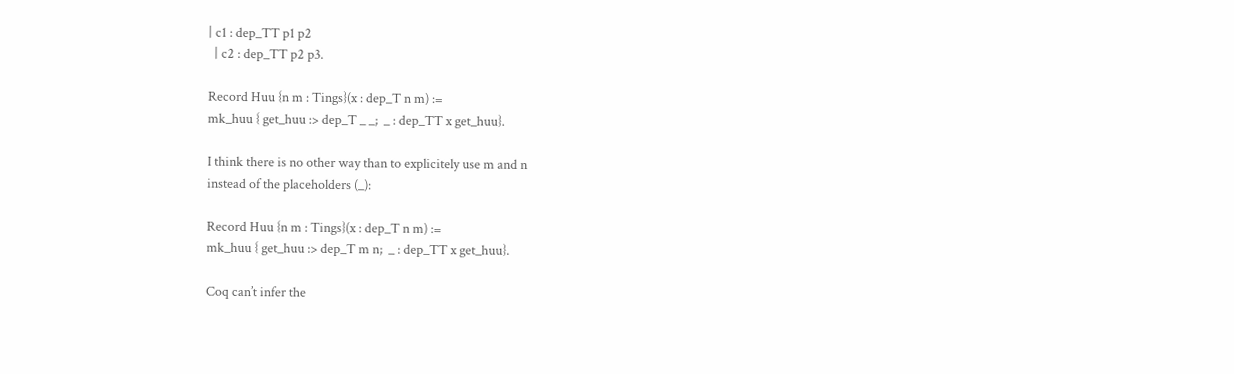| c1 : dep_TT p1 p2
  | c2 : dep_TT p2 p3.

Record Huu {n m : Tings}(x : dep_T n m) :=
mk_huu { get_huu :> dep_T _ _;  _ : dep_TT x get_huu}.

I think there is no other way than to explicitely use m and n
instead of the placeholders (_):

Record Huu {n m : Tings}(x : dep_T n m) :=
mk_huu { get_huu :> dep_T m n;  _ : dep_TT x get_huu}.

Coq can’t infer the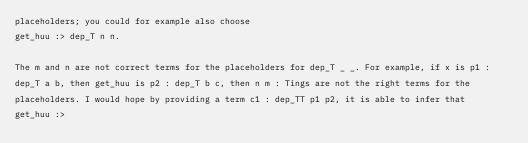placeholders; you could for example also choose
get_huu :> dep_T n n.

The m and n are not correct terms for the placeholders for dep_T _ _. For example, if x is p1 : dep_T a b, then get_huu is p2 : dep_T b c, then n m : Tings are not the right terms for the placeholders. I would hope by providing a term c1 : dep_TT p1 p2, it is able to infer that get_huu :>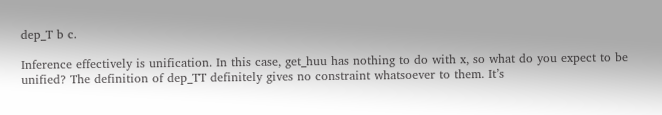dep_T b c.

Inference effectively is unification. In this case, get_huu has nothing to do with x, so what do you expect to be unified? The definition of dep_TT definitely gives no constraint whatsoever to them. It’s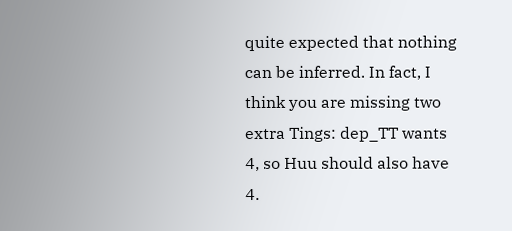quite expected that nothing can be inferred. In fact, I think you are missing two extra Tings: dep_TT wants 4, so Huu should also have 4.